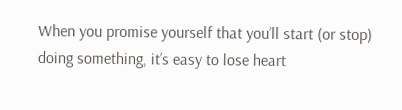When you promise yourself that you’ll start (or stop) doing something, it’s easy to lose heart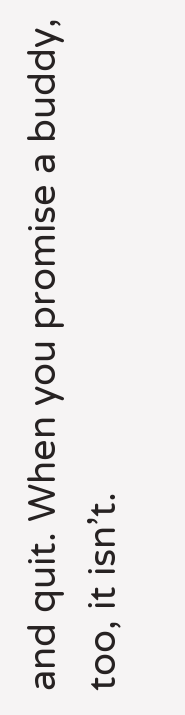and quit. When you promise a buddy, too, it isn’t.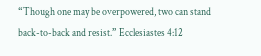“Though one may be overpowered, two can stand back-to-back and resist.” Ecclesiastes 4:12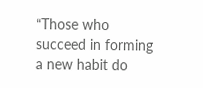“Those who succeed in forming a new habit do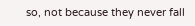so, not because they never fall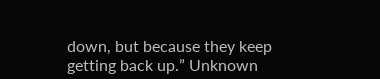down, but because they keep getting back up.” Unknown